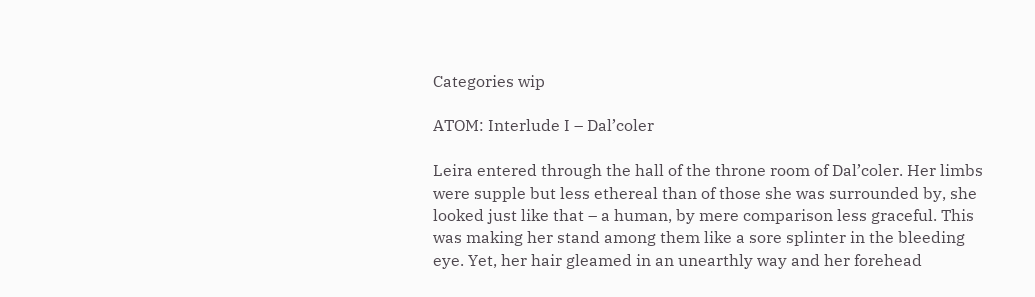Categories wip

ATOM: Interlude I – Dal’coler

Leira entered through the hall of the throne room of Dal’coler. Her limbs were supple but less ethereal than of those she was surrounded by, she looked just like that – a human, by mere comparison less graceful. This was making her stand among them like a sore splinter in the bleeding eye. Yet, her hair gleamed in an unearthly way and her forehead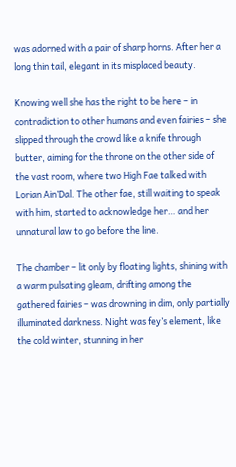was adorned with a pair of sharp horns. After her a long thin tail, elegant in its misplaced beauty.

Knowing well she has the right to be here – in contradiction to other humans and even fairies – she slipped through the crowd like a knife through butter, aiming for the throne on the other side of the vast room, where two High Fae talked with Lorian Ain’Dal. The other fae, still waiting to speak with him, started to acknowledge her… and her unnatural law to go before the line.

The chamber – lit only by floating lights, shining with a warm pulsating gleam, drifting among the gathered fairies – was drowning in dim, only partially illuminated darkness. Night was fey’s element, like the cold winter, stunning in her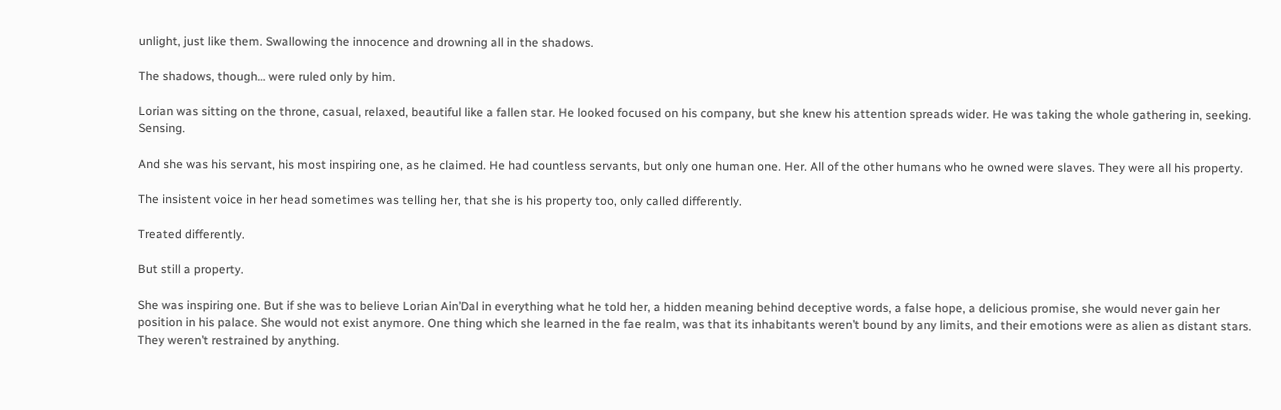unlight, just like them. Swallowing the innocence and drowning all in the shadows.

The shadows, though… were ruled only by him.

Lorian was sitting on the throne, casual, relaxed, beautiful like a fallen star. He looked focused on his company, but she knew his attention spreads wider. He was taking the whole gathering in, seeking. Sensing.

And she was his servant, his most inspiring one, as he claimed. He had countless servants, but only one human one. Her. All of the other humans who he owned were slaves. They were all his property.

The insistent voice in her head sometimes was telling her, that she is his property too, only called differently.

Treated differently.

But still a property.

She was inspiring one. But if she was to believe Lorian Ain’Dal in everything what he told her, a hidden meaning behind deceptive words, a false hope, a delicious promise, she would never gain her position in his palace. She would not exist anymore. One thing which she learned in the fae realm, was that its inhabitants weren’t bound by any limits, and their emotions were as alien as distant stars. They weren’t restrained by anything.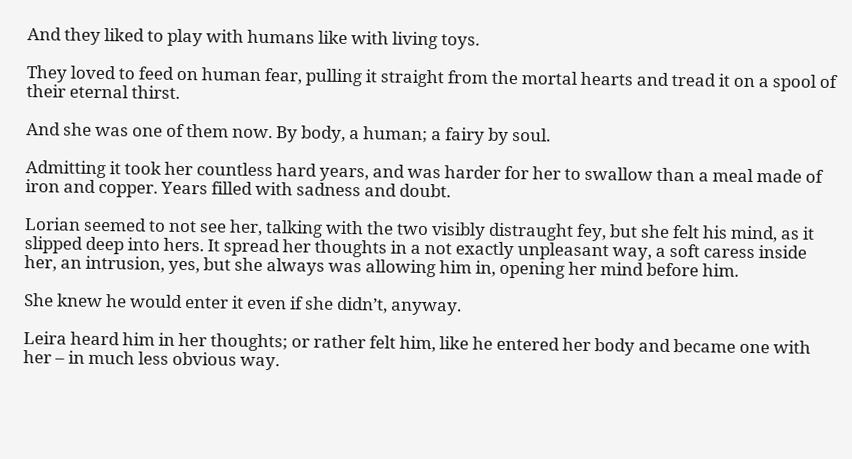And they liked to play with humans like with living toys.

They loved to feed on human fear, pulling it straight from the mortal hearts and tread it on a spool of their eternal thirst.

And she was one of them now. By body, a human; a fairy by soul.

Admitting it took her countless hard years, and was harder for her to swallow than a meal made of iron and copper. Years filled with sadness and doubt.

Lorian seemed to not see her, talking with the two visibly distraught fey, but she felt his mind, as it slipped deep into hers. It spread her thoughts in a not exactly unpleasant way, a soft caress inside her, an intrusion, yes, but she always was allowing him in, opening her mind before him.

She knew he would enter it even if she didn’t, anyway.

Leira heard him in her thoughts; or rather felt him, like he entered her body and became one with her – in much less obvious way.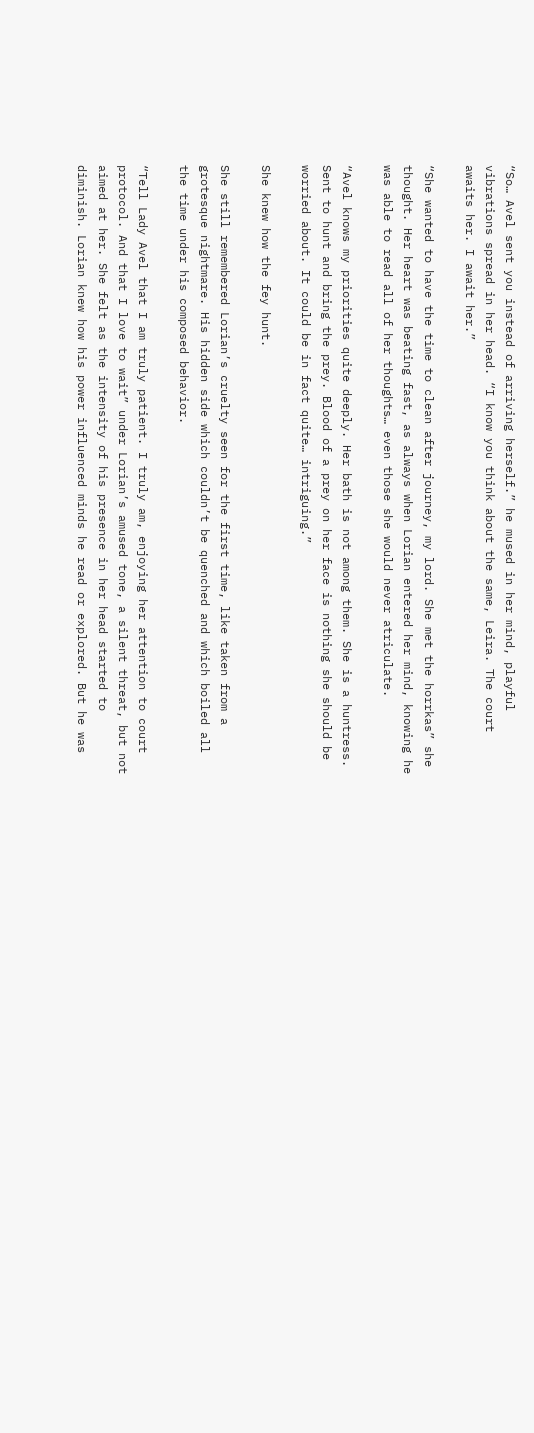“So… Avel sent you instead of arriving herself.” he mused in her mind, playful vibrations spread in her head. “I know you think about the same, Leira. The court awaits her. I await her.”

“She wanted to have the time to clean after journey, my lord. She met the horrkas” she thought. Her heart was beating fast, as always when Lorian entered her mind, knowing he was able to read all of her thoughts… even those she would never atriculate.

“Avel knows my priorities quite deeply. Her bath is not among them. She is a huntress. Sent to hunt and bring the prey. Blood of a prey on her face is nothing she should be worried about. It could be in fact quite… intriguing.”

She knew how the fey hunt.

She still remembered Lorian’s cruelty seen for the first time, like taken from a grotesque nightmare. His hidden side which couldn’t be quenched and which boiled all the time under his composed behavior.

“Tell Lady Avel that I am truly patient. I truly am, enjoying her attention to court protocol. And that I love to wait” under Lorian’s amused tone, a silent threat, but not aimed at her. She felt as the intensity of his presence in her head started to diminish. Lorian knew how his power influenced minds he read or explored. But he was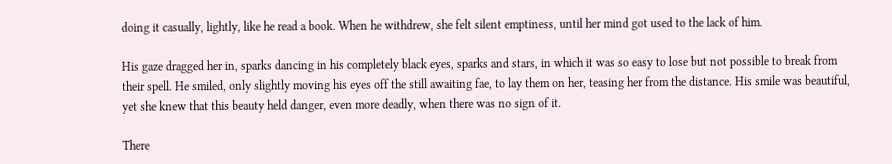doing it casually, lightly, like he read a book. When he withdrew, she felt silent emptiness, until her mind got used to the lack of him.

His gaze dragged her in, sparks dancing in his completely black eyes, sparks and stars, in which it was so easy to lose but not possible to break from their spell. He smiled, only slightly moving his eyes off the still awaiting fae, to lay them on her, teasing her from the distance. His smile was beautiful, yet she knew that this beauty held danger, even more deadly, when there was no sign of it.

There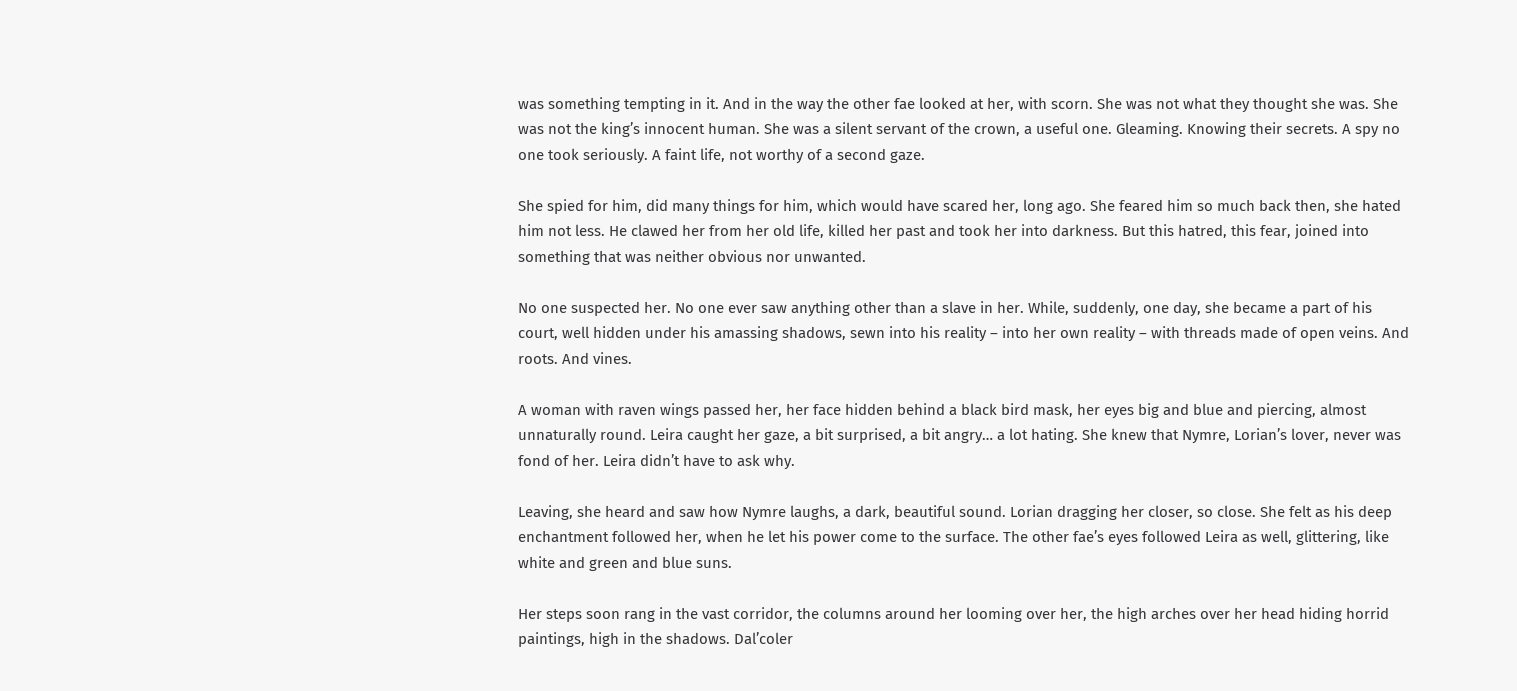was something tempting in it. And in the way the other fae looked at her, with scorn. She was not what they thought she was. She was not the king’s innocent human. She was a silent servant of the crown, a useful one. Gleaming. Knowing their secrets. A spy no one took seriously. A faint life, not worthy of a second gaze.

She spied for him, did many things for him, which would have scared her, long ago. She feared him so much back then, she hated him not less. He clawed her from her old life, killed her past and took her into darkness. But this hatred, this fear, joined into something that was neither obvious nor unwanted.

No one suspected her. No one ever saw anything other than a slave in her. While, suddenly, one day, she became a part of his court, well hidden under his amassing shadows, sewn into his reality – into her own reality – with threads made of open veins. And roots. And vines.

A woman with raven wings passed her, her face hidden behind a black bird mask, her eyes big and blue and piercing, almost unnaturally round. Leira caught her gaze, a bit surprised, a bit angry… a lot hating. She knew that Nymre, Lorian’s lover, never was fond of her. Leira didn’t have to ask why.

Leaving, she heard and saw how Nymre laughs, a dark, beautiful sound. Lorian dragging her closer, so close. She felt as his deep enchantment followed her, when he let his power come to the surface. The other fae’s eyes followed Leira as well, glittering, like white and green and blue suns.

Her steps soon rang in the vast corridor, the columns around her looming over her, the high arches over her head hiding horrid paintings, high in the shadows. Dal’coler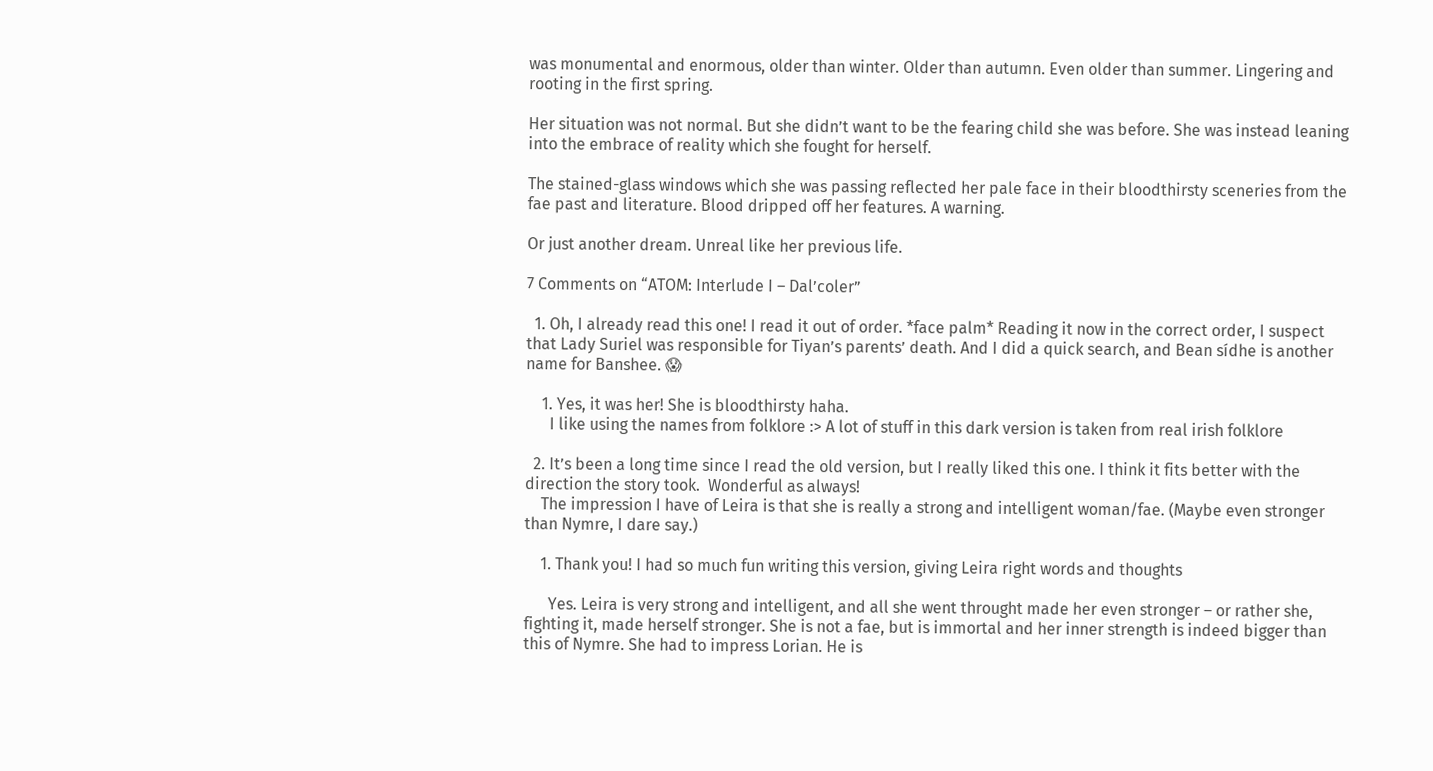was monumental and enormous, older than winter. Older than autumn. Even older than summer. Lingering and rooting in the first spring.

Her situation was not normal. But she didn’t want to be the fearing child she was before. She was instead leaning into the embrace of reality which she fought for herself.

The stained-glass windows which she was passing reflected her pale face in their bloodthirsty sceneries from the fae past and literature. Blood dripped off her features. A warning.

Or just another dream. Unreal like her previous life.

7 Comments on “ATOM: Interlude I – Dal’coler”

  1. Oh, I already read this one! I read it out of order. *face palm* Reading it now in the correct order, I suspect that Lady Suriel was responsible for Tiyan’s parents’ death. And I did a quick search, and Bean sídhe is another name for Banshee. 😱

    1. Yes, it was her! She is bloodthirsty haha.
      I like using the names from folklore :> A lot of stuff in this dark version is taken from real irish folklore

  2. It’s been a long time since I read the old version, but I really liked this one. I think it fits better with the direction the story took.  Wonderful as always!
    The impression I have of Leira is that she is really a strong and intelligent woman/fae. (Maybe even stronger than Nymre, I dare say.)

    1. Thank you! I had so much fun writing this version, giving Leira right words and thoughts

      Yes. Leira is very strong and intelligent, and all she went throught made her even stronger – or rather she, fighting it, made herself stronger. She is not a fae, but is immortal and her inner strength is indeed bigger than this of Nymre. She had to impress Lorian. He is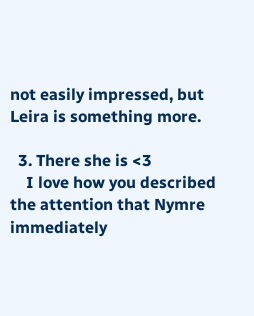not easily impressed, but Leira is something more.

  3. There she is <3
    I love how you described the attention that Nymre immediately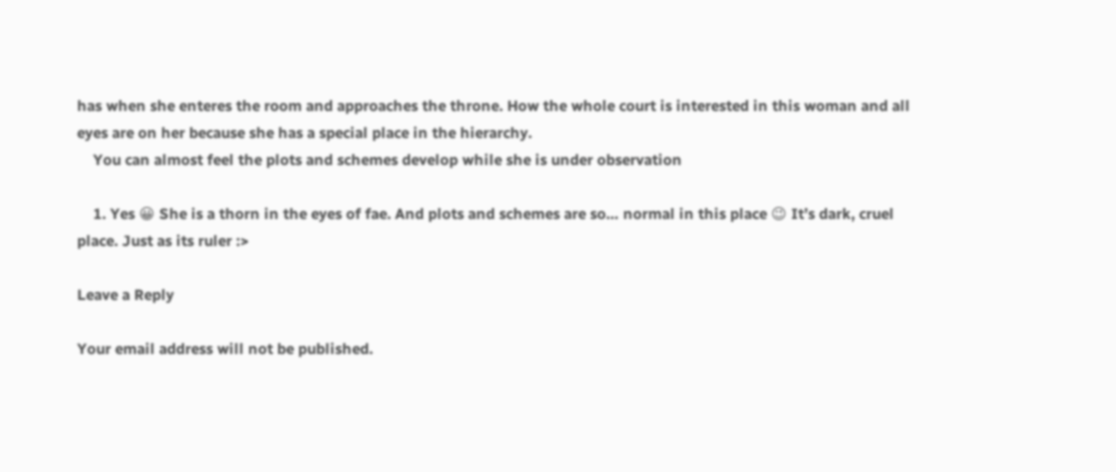has when she enteres the room and approaches the throne. How the whole court is interested in this woman and all eyes are on her because she has a special place in the hierarchy.
    You can almost feel the plots and schemes develop while she is under observation

    1. Yes 😀 She is a thorn in the eyes of fae. And plots and schemes are so… normal in this place 😉 It’s dark, cruel place. Just as its ruler :>

Leave a Reply

Your email address will not be published.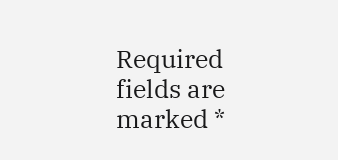Required fields are marked *